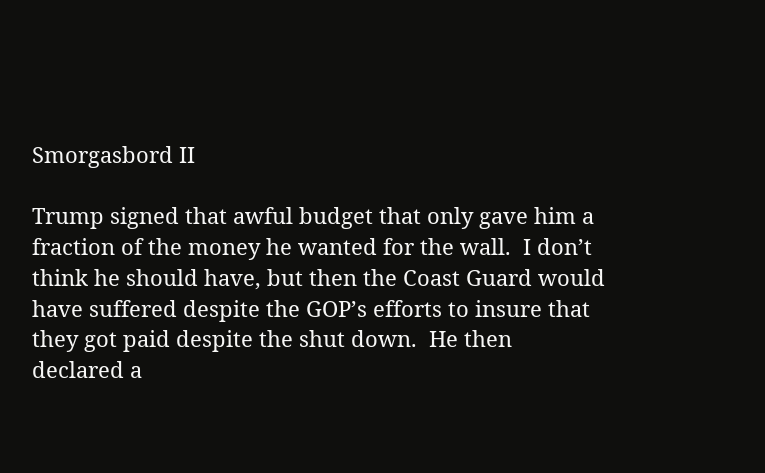Smorgasbord II

Trump signed that awful budget that only gave him a fraction of the money he wanted for the wall.  I don’t think he should have, but then the Coast Guard would have suffered despite the GOP’s efforts to insure that they got paid despite the shut down.  He then declared a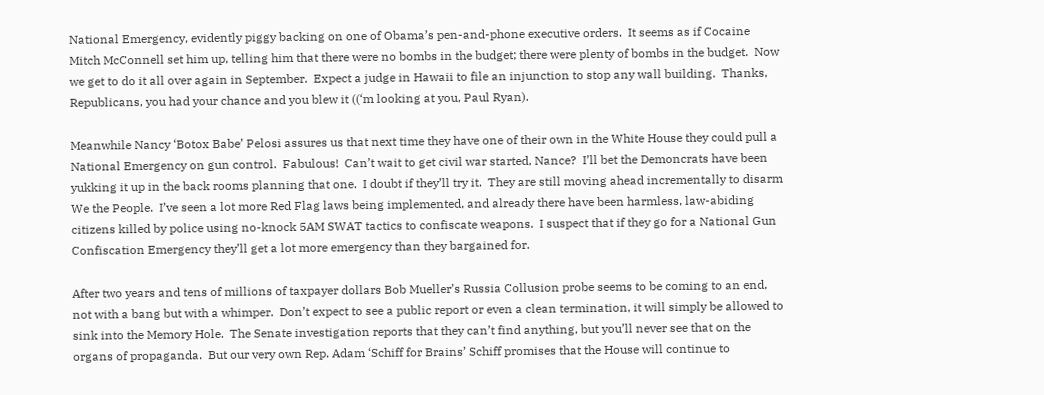National Emergency, evidently piggy backing on one of Obama’s pen-and-phone executive orders.  It seems as if Cocaine Mitch McConnell set him up, telling him that there were no bombs in the budget; there were plenty of bombs in the budget.  Now we get to do it all over again in September.  Expect a judge in Hawaii to file an injunction to stop any wall building.  Thanks, Republicans, you had your chance and you blew it ((‘m looking at you, Paul Ryan).

Meanwhile Nancy ‘Botox Babe’ Pelosi assures us that next time they have one of their own in the White House they could pull a National Emergency on gun control.  Fabulous!  Can’t wait to get civil war started, Nance?  I’ll bet the Demoncrats have been yukking it up in the back rooms planning that one.  I doubt if they’ll try it.  They are still moving ahead incrementally to disarm We the People.  I’ve seen a lot more Red Flag laws being implemented, and already there have been harmless, law-abiding citizens killed by police using no-knock 5AM SWAT tactics to confiscate weapons.  I suspect that if they go for a National Gun Confiscation Emergency they’ll get a lot more emergency than they bargained for.

After two years and tens of millions of taxpayer dollars Bob Mueller’s Russia Collusion probe seems to be coming to an end, not with a bang but with a whimper.  Don’t expect to see a public report or even a clean termination, it will simply be allowed to sink into the Memory Hole.  The Senate investigation reports that they can’t find anything, but you’ll never see that on the organs of propaganda.  But our very own Rep. Adam ‘Schiff for Brains’ Schiff promises that the House will continue to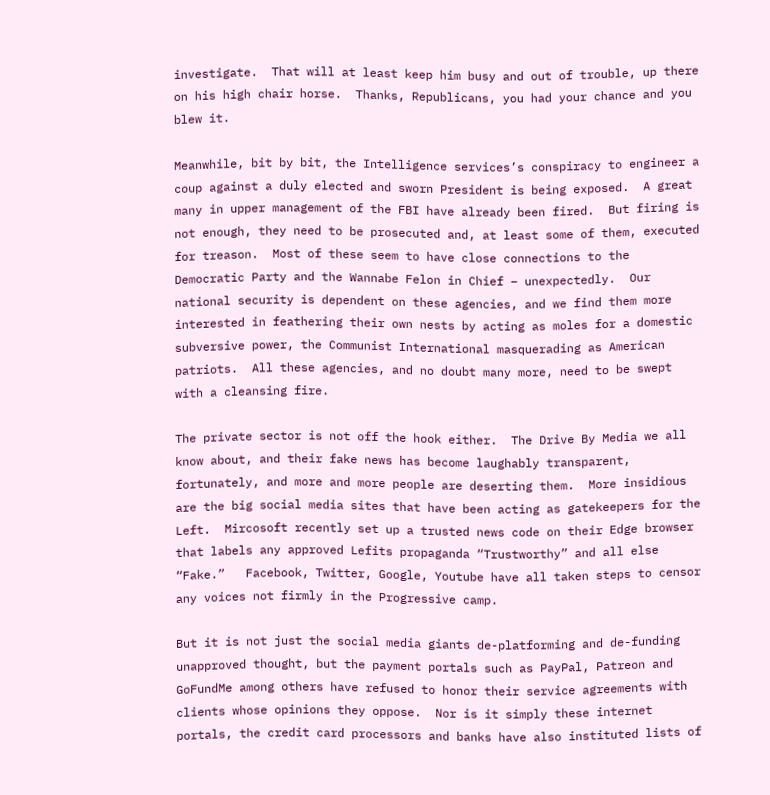investigate.  That will at least keep him busy and out of trouble, up there on his high chair horse.  Thanks, Republicans, you had your chance and you blew it.

Meanwhile, bit by bit, the Intelligence services’s conspiracy to engineer a coup against a duly elected and sworn President is being exposed.  A great many in upper management of the FBI have already been fired.  But firing is not enough, they need to be prosecuted and, at least some of them, executed for treason.  Most of these seem to have close connections to the Democratic Party and the Wannabe Felon in Chief – unexpectedly.  Our national security is dependent on these agencies, and we find them more interested in feathering their own nests by acting as moles for a domestic subversive power, the Communist International masquerading as American patriots.  All these agencies, and no doubt many more, need to be swept with a cleansing fire.

The private sector is not off the hook either.  The Drive By Media we all know about, and their fake news has become laughably transparent, fortunately, and more and more people are deserting them.  More insidious are the big social media sites that have been acting as gatekeepers for the Left.  Mircosoft recently set up a trusted news code on their Edge browser that labels any approved Lefits propaganda “Trustworthy” and all else “Fake.”   Facebook, Twitter, Google, Youtube have all taken steps to censor any voices not firmly in the Progressive camp.

But it is not just the social media giants de-platforming and de-funding unapproved thought, but the payment portals such as PayPal, Patreon and GoFundMe among others have refused to honor their service agreements with clients whose opinions they oppose.  Nor is it simply these internet portals, the credit card processors and banks have also instituted lists of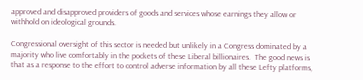approved and disapproved providers of goods and services whose earnings they allow or withhold on ideological grounds.

Congressional oversight of this sector is needed but unlikely in a Congress dominated by a majority who live comfortably in the pockets of these Liberal billionaires.  The good news is that as a response to the effort to control adverse information by all these Lefty platforms,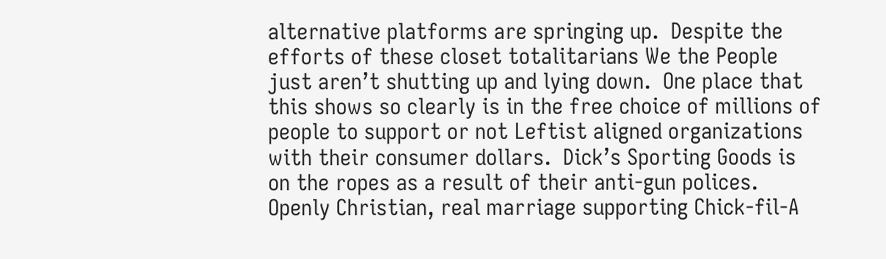alternative platforms are springing up.  Despite the efforts of these closet totalitarians We the People just aren’t shutting up and lying down.  One place that this shows so clearly is in the free choice of millions of people to support or not Leftist aligned organizations with their consumer dollars.  Dick’s Sporting Goods is on the ropes as a result of their anti-gun polices.  Openly Christian, real marriage supporting Chick-fil-A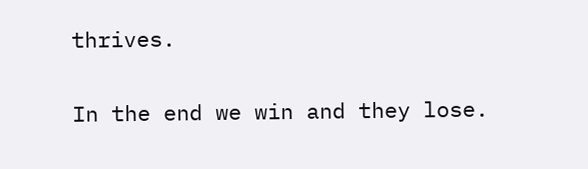thrives.

In the end we win and they lose.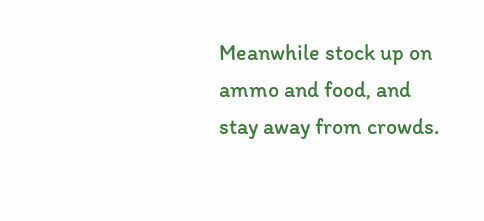Meanwhile stock up on ammo and food, and stay away from crowds.